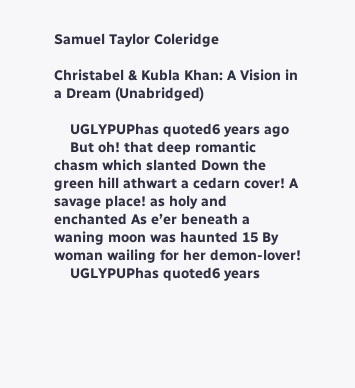Samuel Taylor Coleridge

Christabel & Kubla Khan: A Vision in a Dream (Unabridged)

    UGLYPUPhas quoted6 years ago
    But oh! that deep romantic chasm which slanted Down the green hill athwart a cedarn cover! A savage place! as holy and enchanted As e’er beneath a waning moon was haunted 15 By woman wailing for her demon-lover!
    UGLYPUPhas quoted6 years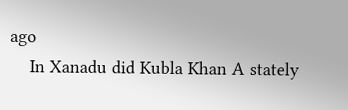ago
    In Xanadu did Kubla Khan A stately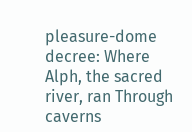pleasure-dome decree: Where Alph, the sacred river, ran Through caverns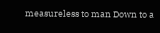measureless to man Down to a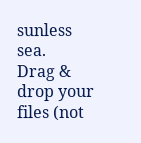sunless sea.
Drag & drop your files (not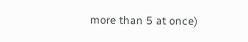more than 5 at once)